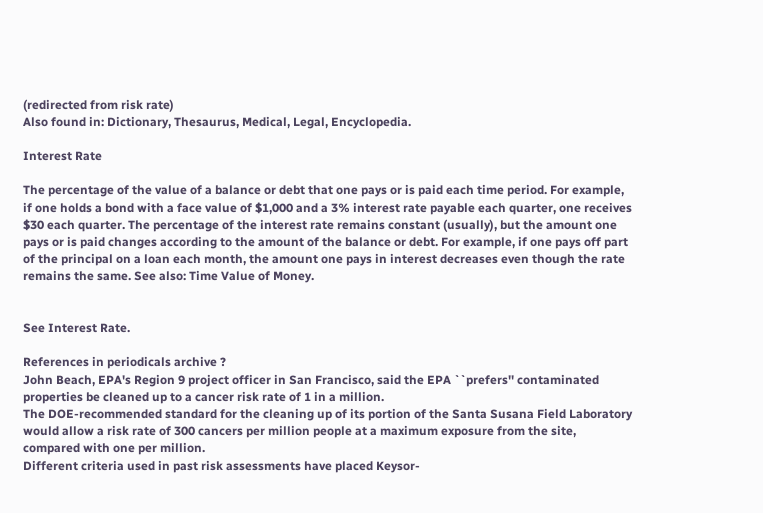(redirected from risk rate)
Also found in: Dictionary, Thesaurus, Medical, Legal, Encyclopedia.

Interest Rate

The percentage of the value of a balance or debt that one pays or is paid each time period. For example, if one holds a bond with a face value of $1,000 and a 3% interest rate payable each quarter, one receives $30 each quarter. The percentage of the interest rate remains constant (usually), but the amount one pays or is paid changes according to the amount of the balance or debt. For example, if one pays off part of the principal on a loan each month, the amount one pays in interest decreases even though the rate remains the same. See also: Time Value of Money.


See Interest Rate.

References in periodicals archive ?
John Beach, EPA's Region 9 project officer in San Francisco, said the EPA ``prefers'' contaminated properties be cleaned up to a cancer risk rate of 1 in a million.
The DOE-recommended standard for the cleaning up of its portion of the Santa Susana Field Laboratory would allow a risk rate of 300 cancers per million people at a maximum exposure from the site, compared with one per million.
Different criteria used in past risk assessments have placed Keysor-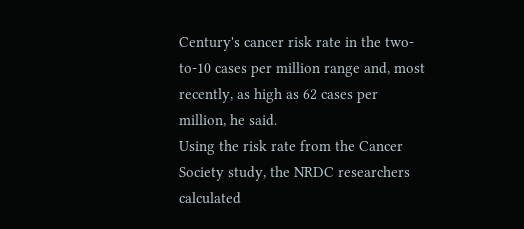Century's cancer risk rate in the two-to-10 cases per million range and, most recently, as high as 62 cases per million, he said.
Using the risk rate from the Cancer Society study, the NRDC researchers calculated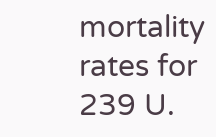mortality rates for 239 U.